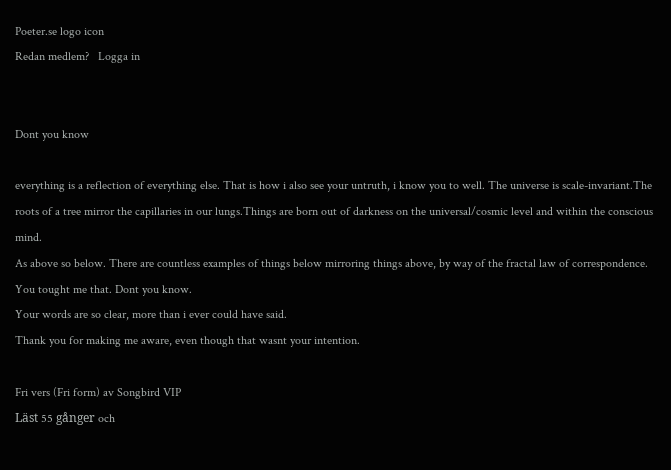Poeter.se logo icon
Redan medlem?   Logga in


Dont you know

everything is a reflection of everything else. That is how i also see your untruth, i know you to well. The universe is scale-invariant.The roots of a tree mirror the capillaries in our lungs.Things are born out of darkness on the universal/cosmic level and within the conscious mind.
As above so below. There are countless examples of things below mirroring things above, by way of the fractal law of correspondence. You tought me that. Dont you know.
Your words are so clear, more than i ever could have said.
Thank you for making me aware, even though that wasnt your intention.

Fri vers (Fri form) av Songbird VIP
Läst 55 gånger och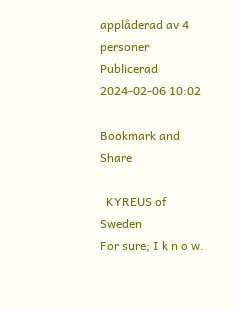applåderad av 4 personer
Publicerad 2024-02-06 10:02

Bookmark and Share

  KYREUS of Sweden
For sure; I k n o w.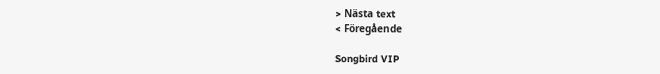> Nästa text
< Föregående

Songbird VIP